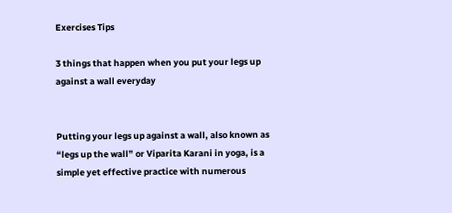Exercises Tips

3 things that happen when you put your legs up against a wall everyday


Putting your legs up against a wall, also known as “legs up the wall” or Viparita Karani in yoga, is a simple yet effective practice with numerous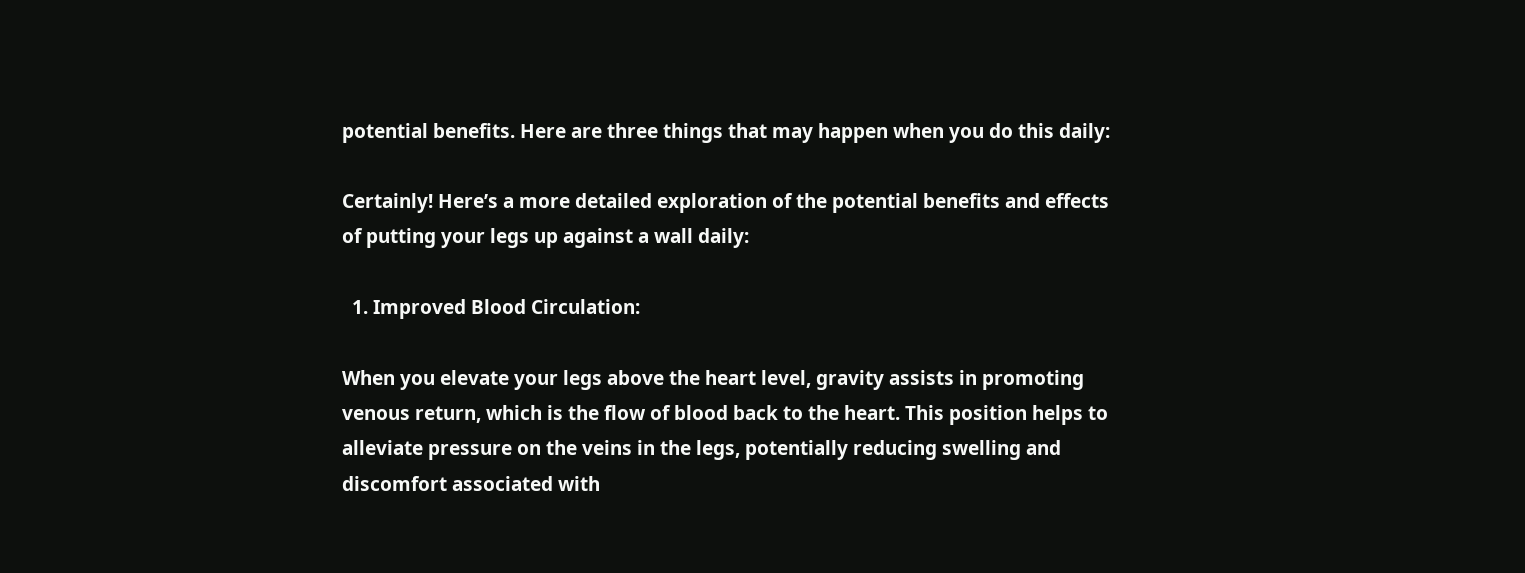potential benefits. Here are three things that may happen when you do this daily:

Certainly! Here’s a more detailed exploration of the potential benefits and effects of putting your legs up against a wall daily:

  1. Improved Blood Circulation:

When you elevate your legs above the heart level, gravity assists in promoting venous return, which is the flow of blood back to the heart. This position helps to alleviate pressure on the veins in the legs, potentially reducing swelling and discomfort associated with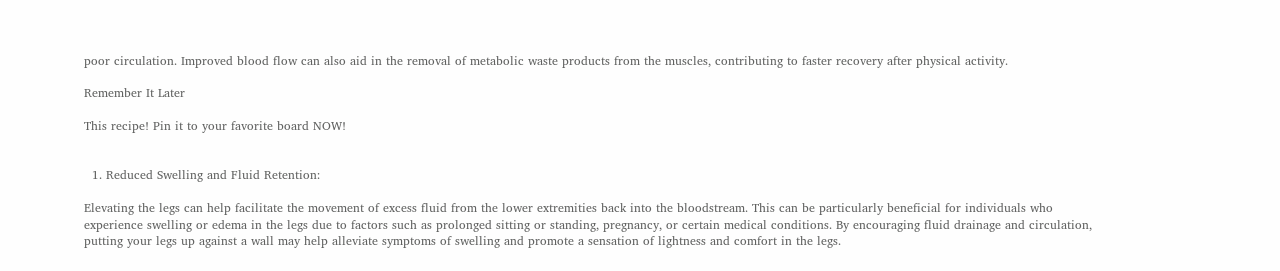poor circulation. Improved blood flow can also aid in the removal of metabolic waste products from the muscles, contributing to faster recovery after physical activity.

Remember It Later

This recipe! Pin it to your favorite board NOW!


  1. Reduced Swelling and Fluid Retention:

Elevating the legs can help facilitate the movement of excess fluid from the lower extremities back into the bloodstream. This can be particularly beneficial for individuals who experience swelling or edema in the legs due to factors such as prolonged sitting or standing, pregnancy, or certain medical conditions. By encouraging fluid drainage and circulation, putting your legs up against a wall may help alleviate symptoms of swelling and promote a sensation of lightness and comfort in the legs.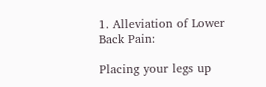1. Alleviation of Lower Back Pain:

Placing your legs up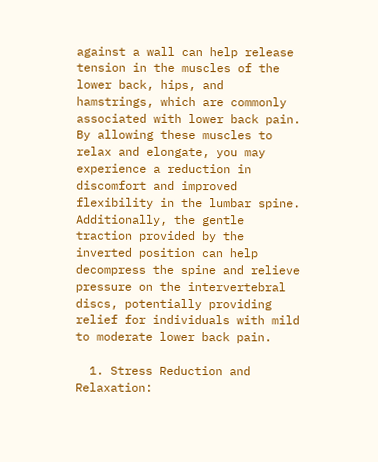against a wall can help release tension in the muscles of the lower back, hips, and hamstrings, which are commonly associated with lower back pain. By allowing these muscles to relax and elongate, you may experience a reduction in discomfort and improved flexibility in the lumbar spine. Additionally, the gentle traction provided by the inverted position can help decompress the spine and relieve pressure on the intervertebral discs, potentially providing relief for individuals with mild to moderate lower back pain.

  1. Stress Reduction and Relaxation: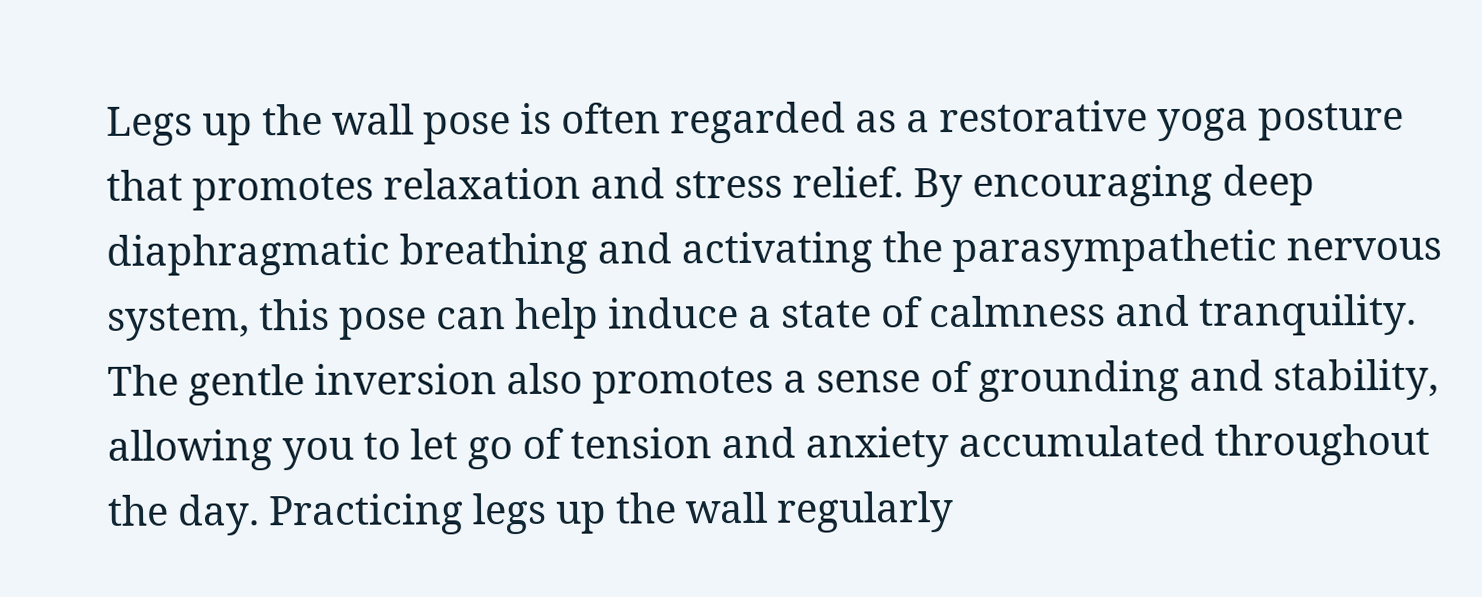Legs up the wall pose is often regarded as a restorative yoga posture that promotes relaxation and stress relief. By encouraging deep diaphragmatic breathing and activating the parasympathetic nervous system, this pose can help induce a state of calmness and tranquility. The gentle inversion also promotes a sense of grounding and stability, allowing you to let go of tension and anxiety accumulated throughout the day. Practicing legs up the wall regularly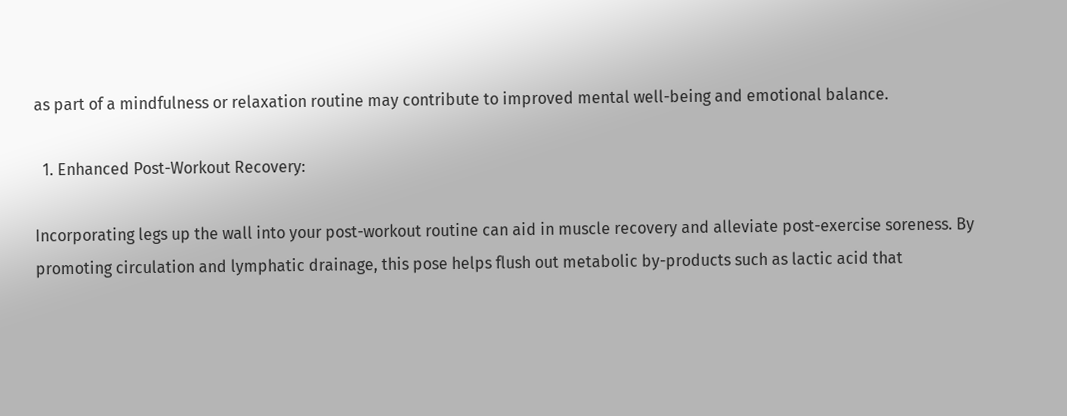as part of a mindfulness or relaxation routine may contribute to improved mental well-being and emotional balance.

  1. Enhanced Post-Workout Recovery:

Incorporating legs up the wall into your post-workout routine can aid in muscle recovery and alleviate post-exercise soreness. By promoting circulation and lymphatic drainage, this pose helps flush out metabolic by-products such as lactic acid that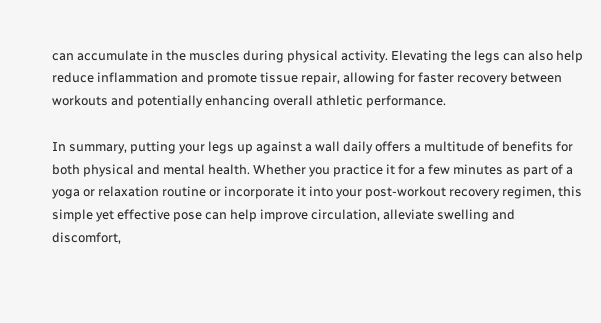can accumulate in the muscles during physical activity. Elevating the legs can also help reduce inflammation and promote tissue repair, allowing for faster recovery between workouts and potentially enhancing overall athletic performance.

In summary, putting your legs up against a wall daily offers a multitude of benefits for both physical and mental health. Whether you practice it for a few minutes as part of a yoga or relaxation routine or incorporate it into your post-workout recovery regimen, this simple yet effective pose can help improve circulation, alleviate swelling and discomfort,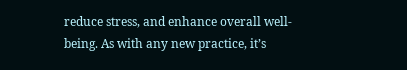reduce stress, and enhance overall well-being. As with any new practice, it’s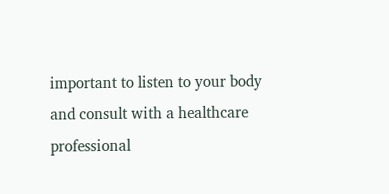important to listen to your body and consult with a healthcare professional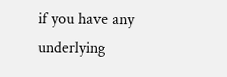if you have any underlying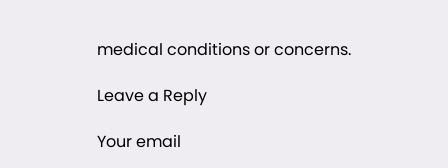medical conditions or concerns.

Leave a Reply

Your email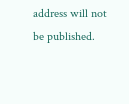address will not be published.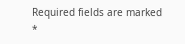Required fields are marked *